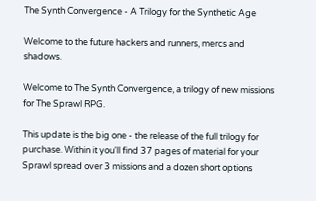The Synth Convergence - A Trilogy for the Synthetic Age

Welcome to the future hackers and runners, mercs and shadows.

Welcome to The Synth Convergence, a trilogy of new missions for The Sprawl RPG.

This update is the big one - the release of the full trilogy for purchase. Within it you'll find 37 pages of material for your Sprawl spread over 3 missions and a dozen short options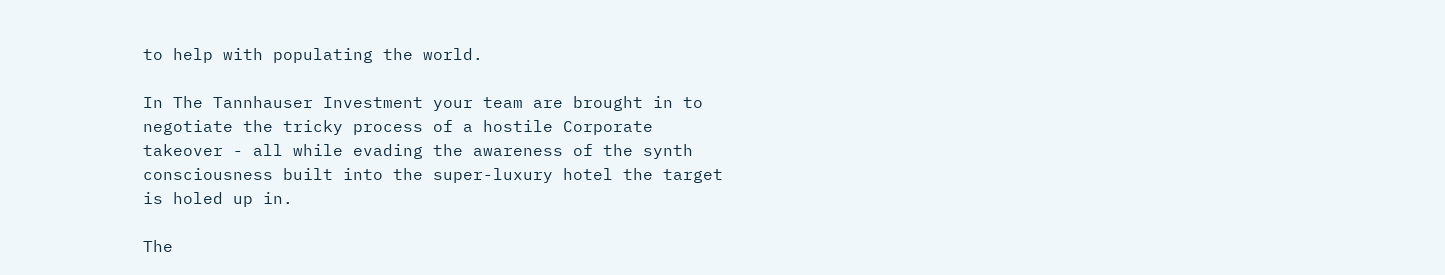to help with populating the world.

In The Tannhauser Investment your team are brought in to negotiate the tricky process of a hostile Corporate takeover - all while evading the awareness of the synth consciousness built into the super-luxury hotel the target is holed up in.

The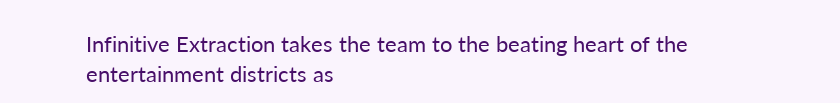Infinitive Extraction takes the team to the beating heart of the entertainment districts as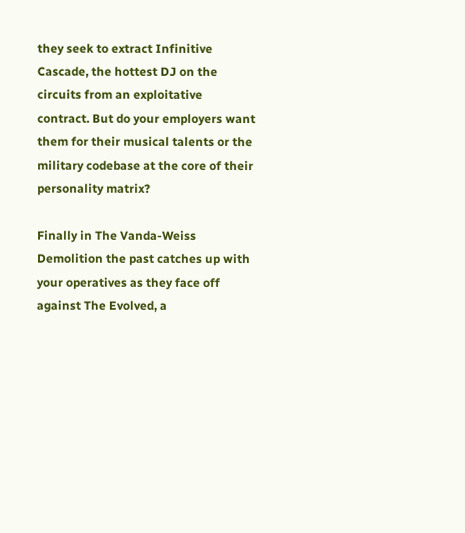they seek to extract Infinitive Cascade, the hottest DJ on the circuits from an exploitative contract. But do your employers want them for their musical talents or the military codebase at the core of their personality matrix?

Finally in The Vanda-Weiss Demolition the past catches up with your operatives as they face off against The Evolved, a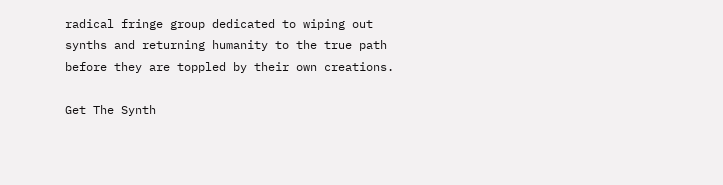radical fringe group dedicated to wiping out synths and returning humanity to the true path before they are toppled by their own creations.

Get The Synth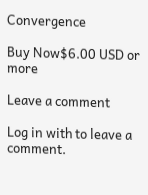Convergence

Buy Now$6.00 USD or more

Leave a comment

Log in with to leave a comment.